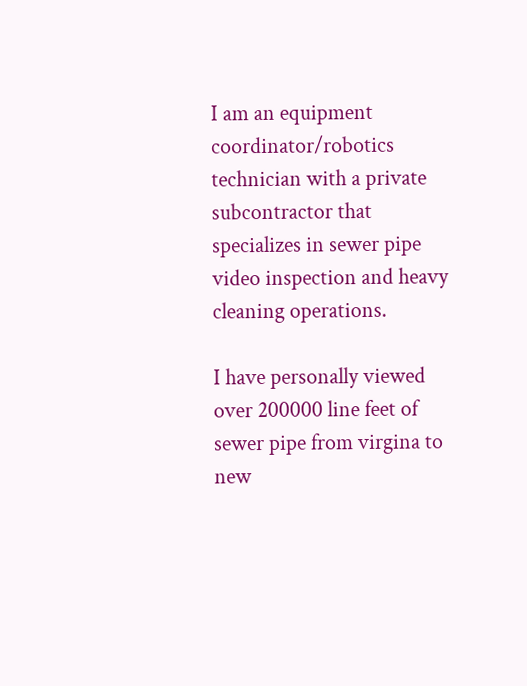I am an equipment coordinator/robotics technician with a private subcontractor that specializes in sewer pipe video inspection and heavy cleaning operations.

I have personally viewed over 200000 line feet of sewer pipe from virgina to new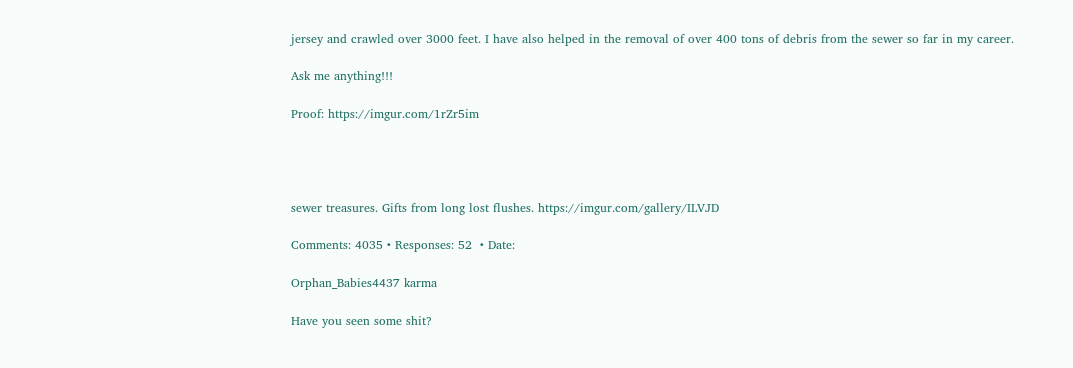jersey and crawled over 3000 feet. I have also helped in the removal of over 400 tons of debris from the sewer so far in my career.

Ask me anything!!!

Proof: https://imgur.com/1rZr5im




sewer treasures. Gifts from long lost flushes. https://imgur.com/gallery/ILVJD

Comments: 4035 • Responses: 52  • Date:

Orphan_Babies4437 karma

Have you seen some shit?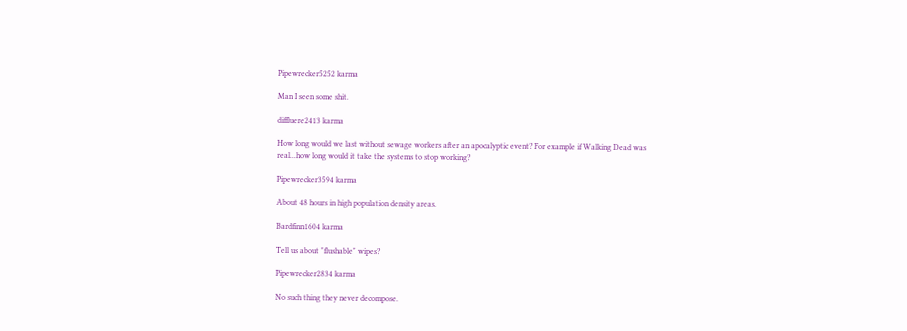Pipewrecker5252 karma

Man I seen some shit.

diffluere2413 karma

How long would we last without sewage workers after an apocalyptic event? For example if Walking Dead was real...how long would it take the systems to stop working?

Pipewrecker3594 karma

About 48 hours in high population density areas.

Bardfinn1604 karma

Tell us about "flushable" wipes?

Pipewrecker2834 karma

No such thing they never decompose.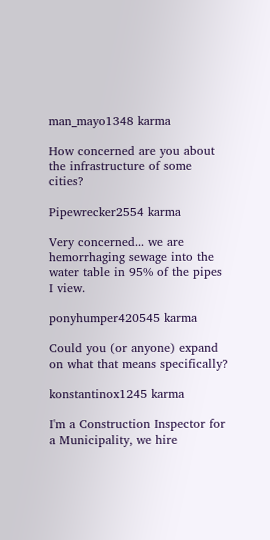man_mayo1348 karma

How concerned are you about the infrastructure of some cities?

Pipewrecker2554 karma

Very concerned... we are hemorrhaging sewage into the water table in 95% of the pipes I view.

ponyhumper420545 karma

Could you (or anyone) expand on what that means specifically?

konstantinox1245 karma

I'm a Construction Inspector for a Municipality, we hire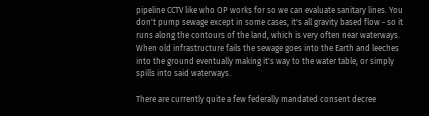pipeline CCTV like who OP works for so we can evaluate sanitary lines. You don't pump sewage except in some cases, it's all gravity based flow - so it runs along the contours of the land, which is very often near waterways. When old infrastructure fails the sewage goes into the Earth and leeches into the ground eventually making it's way to the water table, or simply spills into said waterways.

There are currently quite a few federally mandated consent decree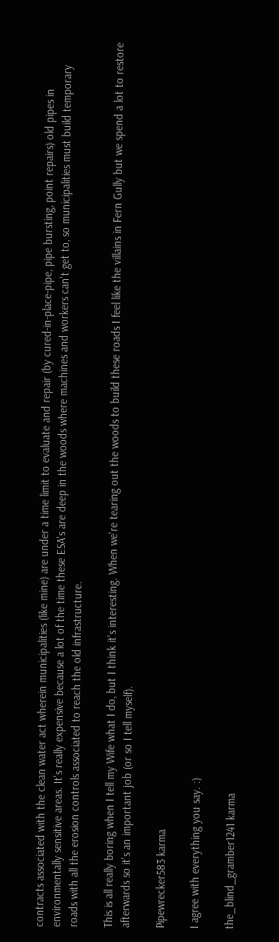contracts associated with the clean water act wherein municipalities (like mine) are under a time limit to evaluate and repair (by cured-in-place-pipe, pipe bursting, point repairs) old pipes in environmentally sensitive areas. It's really expensive because a lot of the time these ESA's are deep in the woods where machines and workers can't get to, so municipalities must build temporary roads with all the erosion controls associated to reach the old infrastructure.

This is all really boring when I tell my Wife what I do, but I think it's interesting. When we're tearing out the woods to build these roads I feel like the villains in Fern Gully but we spend a lot to restore afterwards so it's an important job (or so I tell myself).

Pipewrecker583 karma

I agree with everything you say. :)

the_blind_gramber1241 karma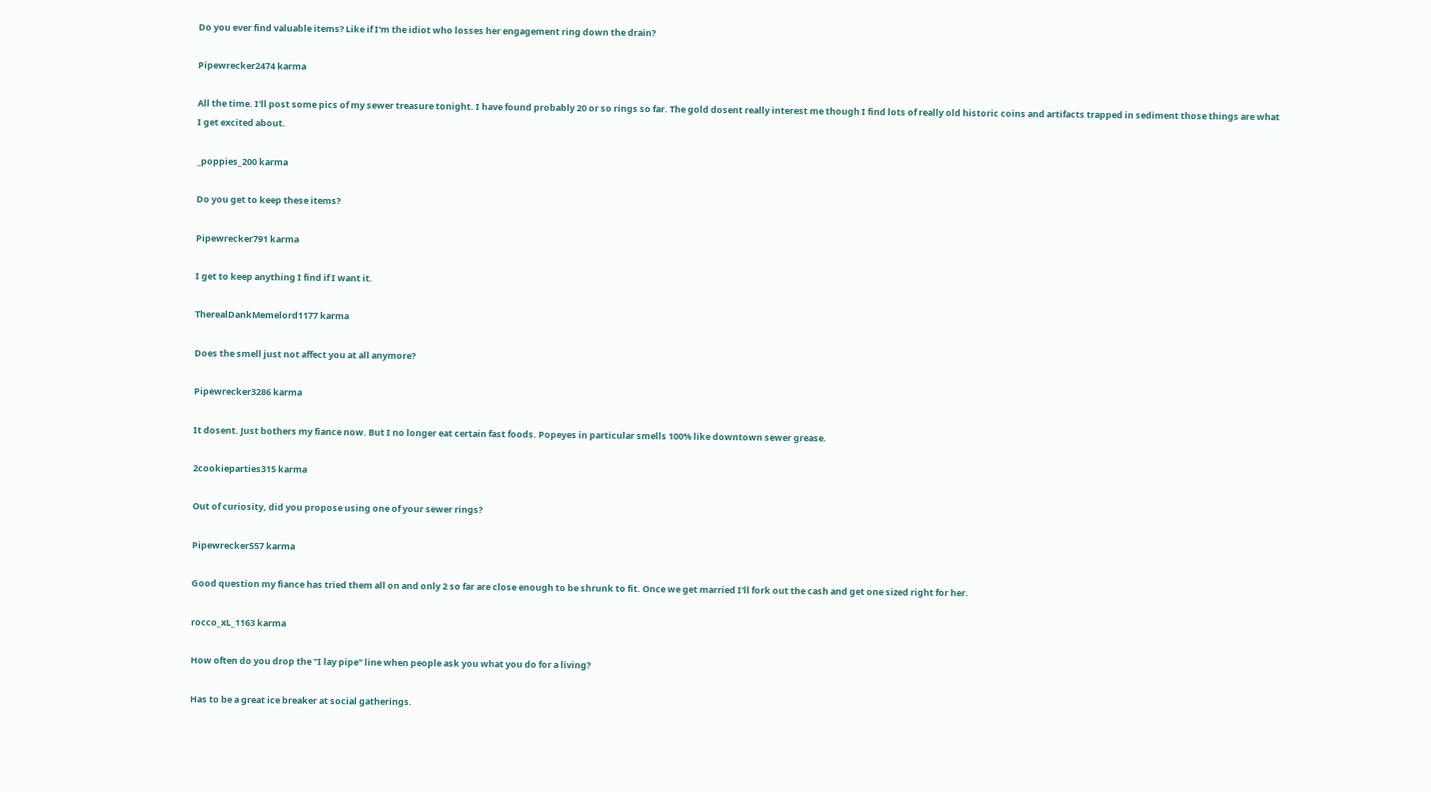Do you ever find valuable items? Like if I'm the idiot who losses her engagement ring down the drain?

Pipewrecker2474 karma

All the time. I'll post some pics of my sewer treasure tonight. I have found probably 20 or so rings so far. The gold dosent really interest me though I find lots of really old historic coins and artifacts trapped in sediment those things are what I get excited about.

_poppies_200 karma

Do you get to keep these items?

Pipewrecker791 karma

I get to keep anything I find if I want it.

TherealDankMemelord1177 karma

Does the smell just not affect you at all anymore?

Pipewrecker3286 karma

It dosent. Just bothers my fiance now. But I no longer eat certain fast foods. Popeyes in particular smells 100% like downtown sewer grease.

2cookieparties315 karma

Out of curiosity, did you propose using one of your sewer rings?

Pipewrecker557 karma

Good question my fiance has tried them all on and only 2 so far are close enough to be shrunk to fit. Once we get married I'll fork out the cash and get one sized right for her.

rocco_xL_1163 karma

How often do you drop the "I lay pipe" line when people ask you what you do for a living?

Has to be a great ice breaker at social gatherings.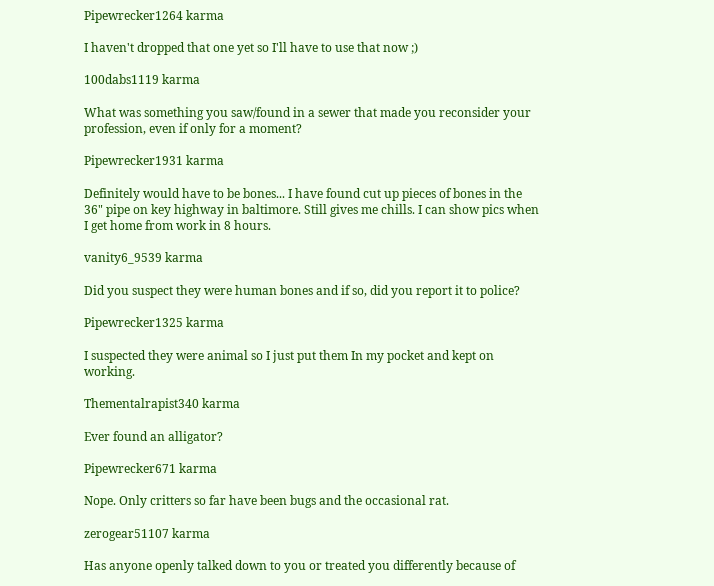Pipewrecker1264 karma

I haven't dropped that one yet so I'll have to use that now ;)

100dabs1119 karma

What was something you saw/found in a sewer that made you reconsider your profession, even if only for a moment?

Pipewrecker1931 karma

Definitely would have to be bones... I have found cut up pieces of bones in the 36" pipe on key highway in baltimore. Still gives me chills. I can show pics when I get home from work in 8 hours.

vanity6_9539 karma

Did you suspect they were human bones and if so, did you report it to police?

Pipewrecker1325 karma

I suspected they were animal so I just put them In my pocket and kept on working.

Thementalrapist340 karma

Ever found an alligator?

Pipewrecker671 karma

Nope. Only critters so far have been bugs and the occasional rat.

zerogear51107 karma

Has anyone openly talked down to you or treated you differently because of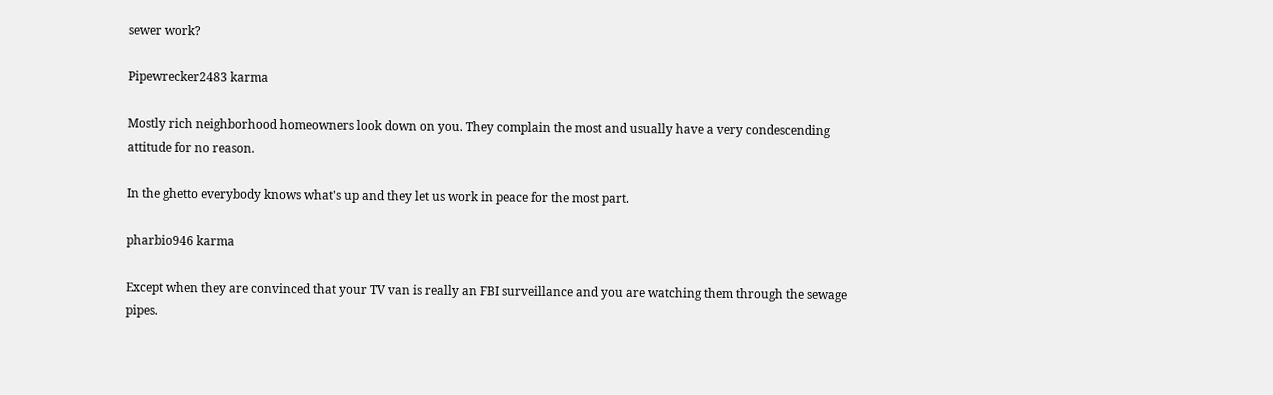sewer work?

Pipewrecker2483 karma

Mostly rich neighborhood homeowners look down on you. They complain the most and usually have a very condescending attitude for no reason.

In the ghetto everybody knows what's up and they let us work in peace for the most part.

pharbio946 karma

Except when they are convinced that your TV van is really an FBI surveillance and you are watching them through the sewage pipes.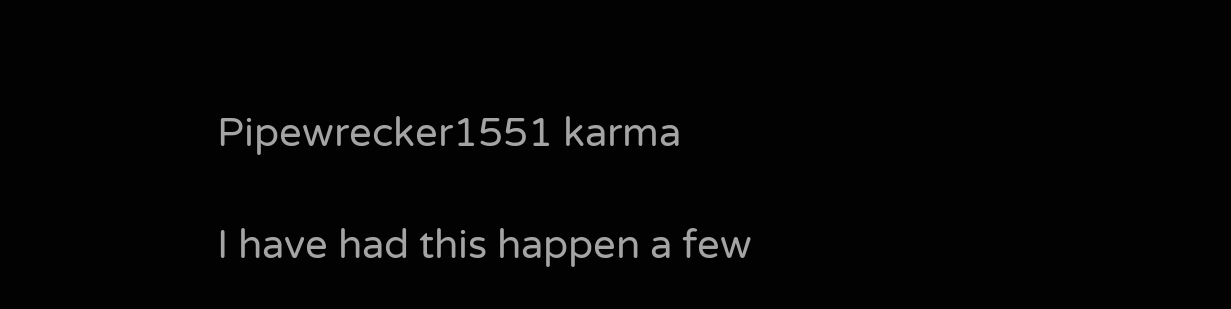Pipewrecker1551 karma

I have had this happen a few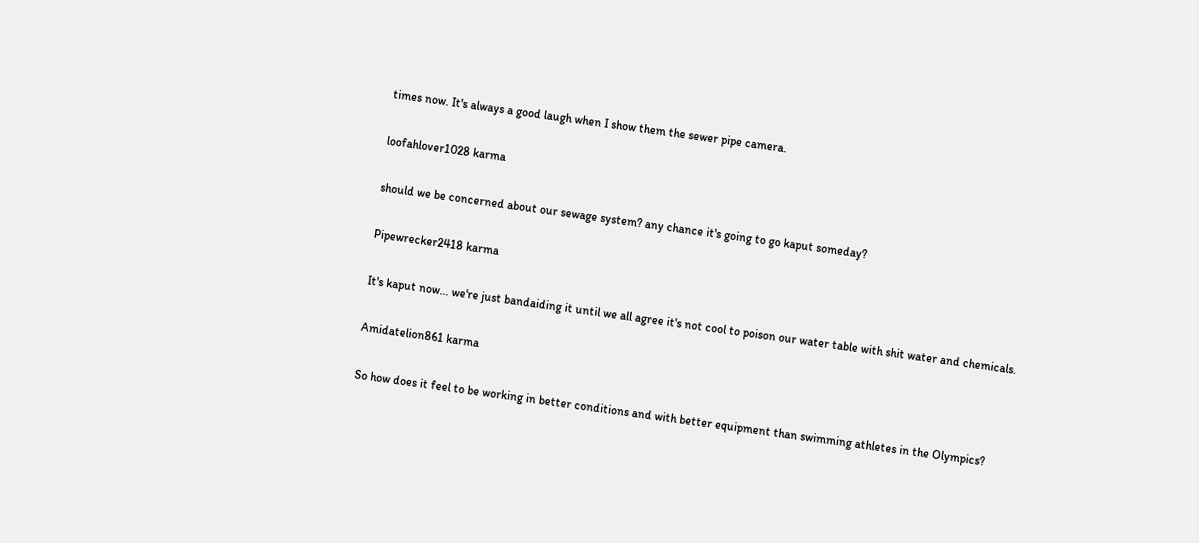times now. It's always a good laugh when I show them the sewer pipe camera.

loofahlover1028 karma

should we be concerned about our sewage system? any chance it's going to go kaput someday?

Pipewrecker2418 karma

It's kaput now... we're just bandaiding it until we all agree it's not cool to poison our water table with shit water and chemicals.

Amidatelion861 karma

So how does it feel to be working in better conditions and with better equipment than swimming athletes in the Olympics?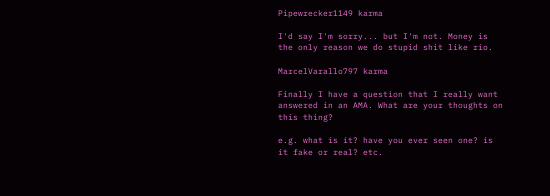Pipewrecker1149 karma

I'd say I'm sorry... but I'm not. Money is the only reason we do stupid shit like rio.

MarcelVarallo797 karma

Finally I have a question that I really want answered in an AMA. What are your thoughts on this thing?

e.g. what is it? have you ever seen one? is it fake or real? etc.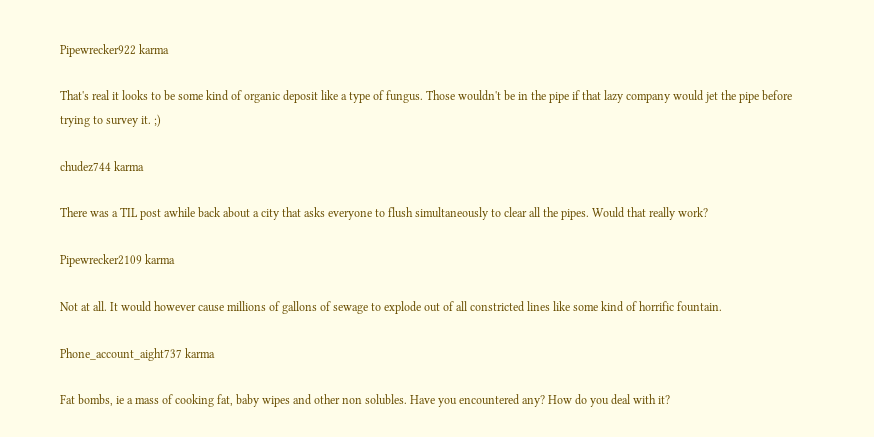Pipewrecker922 karma

That's real it looks to be some kind of organic deposit like a type of fungus. Those wouldn't be in the pipe if that lazy company would jet the pipe before trying to survey it. ;)

chudez744 karma

There was a TIL post awhile back about a city that asks everyone to flush simultaneously to clear all the pipes. Would that really work?

Pipewrecker2109 karma

Not at all. It would however cause millions of gallons of sewage to explode out of all constricted lines like some kind of horrific fountain.

Phone_account_aight737 karma

Fat bombs, ie a mass of cooking fat, baby wipes and other non solubles. Have you encountered any? How do you deal with it?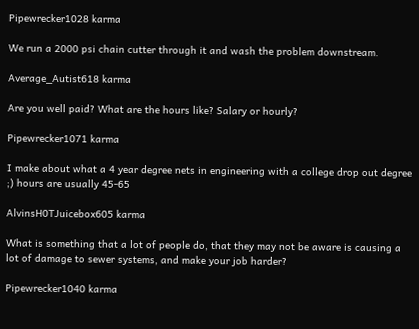Pipewrecker1028 karma

We run a 2000 psi chain cutter through it and wash the problem downstream.

Average_Autist618 karma

Are you well paid? What are the hours like? Salary or hourly?

Pipewrecker1071 karma

I make about what a 4 year degree nets in engineering with a college drop out degree ;) hours are usually 45-65

AlvinsH0TJuicebox605 karma

What is something that a lot of people do, that they may not be aware is causing a lot of damage to sewer systems, and make your job harder?

Pipewrecker1040 karma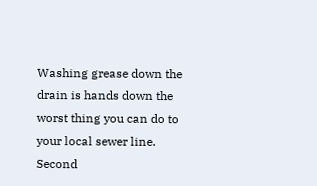Washing grease down the drain is hands down the worst thing you can do to your local sewer line. Second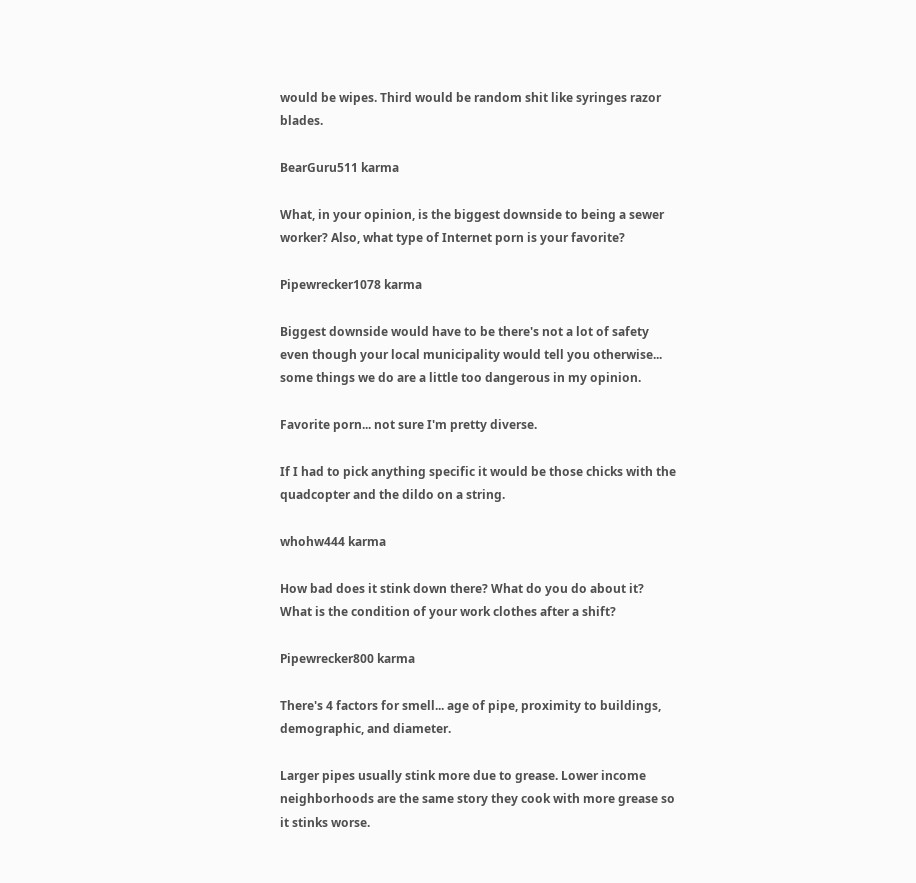would be wipes. Third would be random shit like syringes razor blades.

BearGuru511 karma

What, in your opinion, is the biggest downside to being a sewer worker? Also, what type of Internet porn is your favorite?

Pipewrecker1078 karma

Biggest downside would have to be there's not a lot of safety even though your local municipality would tell you otherwise... some things we do are a little too dangerous in my opinion.

Favorite porn... not sure I'm pretty diverse.

If I had to pick anything specific it would be those chicks with the quadcopter and the dildo on a string.

whohw444 karma

How bad does it stink down there? What do you do about it?
What is the condition of your work clothes after a shift?

Pipewrecker800 karma

There's 4 factors for smell... age of pipe, proximity to buildings, demographic, and diameter.

Larger pipes usually stink more due to grease. Lower income neighborhoods are the same story they cook with more grease so it stinks worse.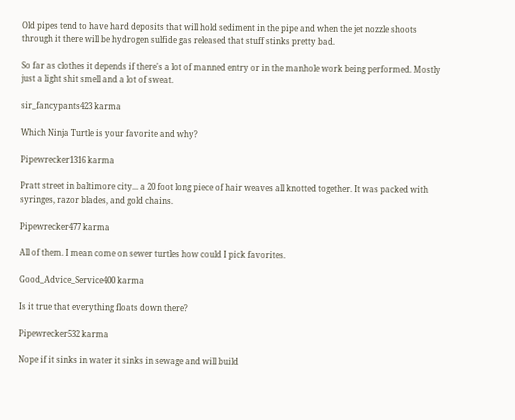Old pipes tend to have hard deposits that will hold sediment in the pipe and when the jet nozzle shoots through it there will be hydrogen sulfide gas released that stuff stinks pretty bad.

So far as clothes it depends if there's a lot of manned entry or in the manhole work being performed. Mostly just a light shit smell and a lot of sweat.

sir_fancypants423 karma

Which Ninja Turtle is your favorite and why?

Pipewrecker1316 karma

Pratt street in baltimore city... a 20 foot long piece of hair weaves all knotted together. It was packed with syringes, razor blades, and gold chains.

Pipewrecker477 karma

All of them. I mean come on sewer turtles how could I pick favorites.

Good_Advice_Service400 karma

Is it true that everything floats down there?

Pipewrecker532 karma

Nope if it sinks in water it sinks in sewage and will build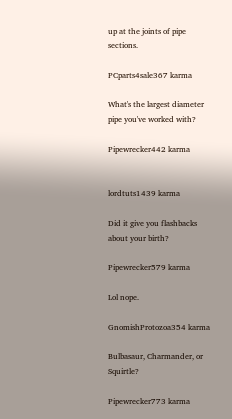up at the joints of pipe sections.

PCparts4sale367 karma

What's the largest diameter pipe you've worked with?

Pipewrecker442 karma


lordtuts1439 karma

Did it give you flashbacks about your birth?

Pipewrecker579 karma

Lol nope.

GnomishProtozoa354 karma

Bulbasaur, Charmander, or Squirtle?

Pipewrecker773 karma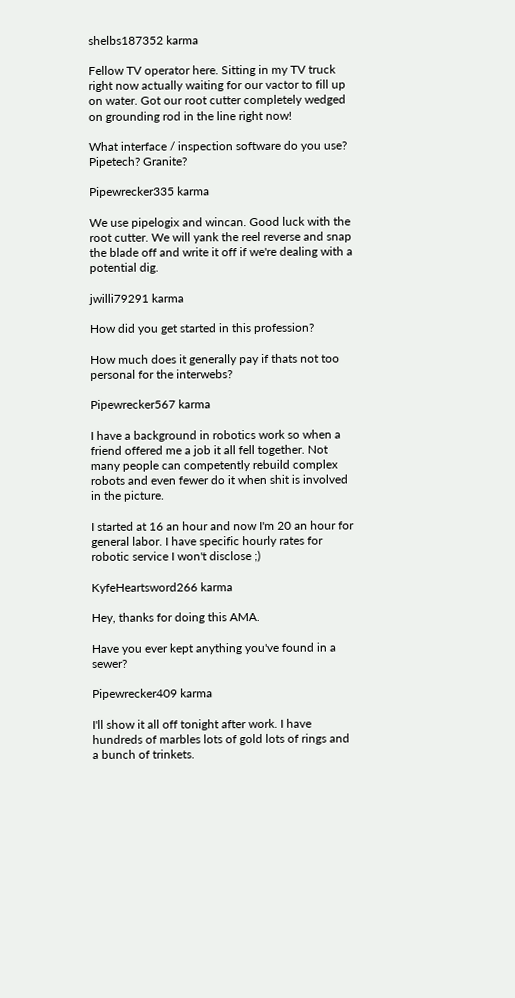shelbs187352 karma

Fellow TV operator here. Sitting in my TV truck right now actually waiting for our vactor to fill up on water. Got our root cutter completely wedged on grounding rod in the line right now!

What interface / inspection software do you use? Pipetech? Granite?

Pipewrecker335 karma

We use pipelogix and wincan. Good luck with the root cutter. We will yank the reel reverse and snap the blade off and write it off if we're dealing with a potential dig.

jwilli79291 karma

How did you get started in this profession?

How much does it generally pay if thats not too personal for the interwebs?

Pipewrecker567 karma

I have a background in robotics work so when a friend offered me a job it all fell together. Not many people can competently rebuild complex robots and even fewer do it when shit is involved in the picture.

I started at 16 an hour and now I'm 20 an hour for general labor. I have specific hourly rates for robotic service I won't disclose ;)

KyfeHeartsword266 karma

Hey, thanks for doing this AMA.

Have you ever kept anything you've found in a sewer?

Pipewrecker409 karma

I'll show it all off tonight after work. I have hundreds of marbles lots of gold lots of rings and a bunch of trinkets.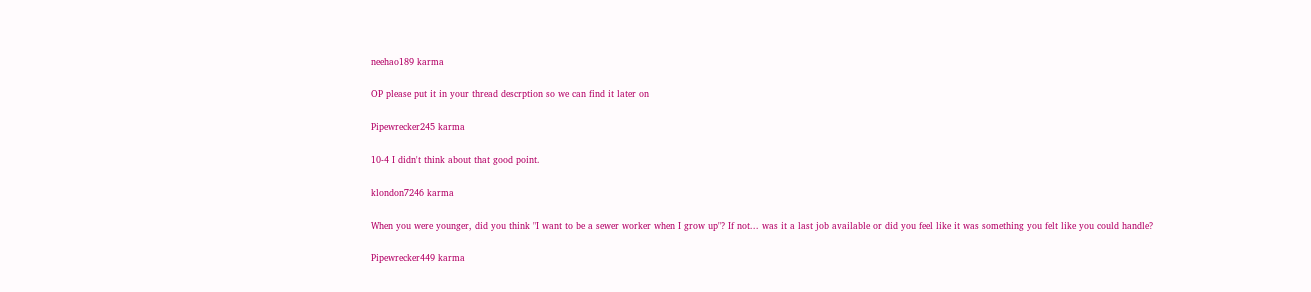neehao189 karma

OP please put it in your thread descrption so we can find it later on

Pipewrecker245 karma

10-4 I didn't think about that good point.

klondon7246 karma

When you were younger, did you think "I want to be a sewer worker when I grow up"? If not... was it a last job available or did you feel like it was something you felt like you could handle?

Pipewrecker449 karma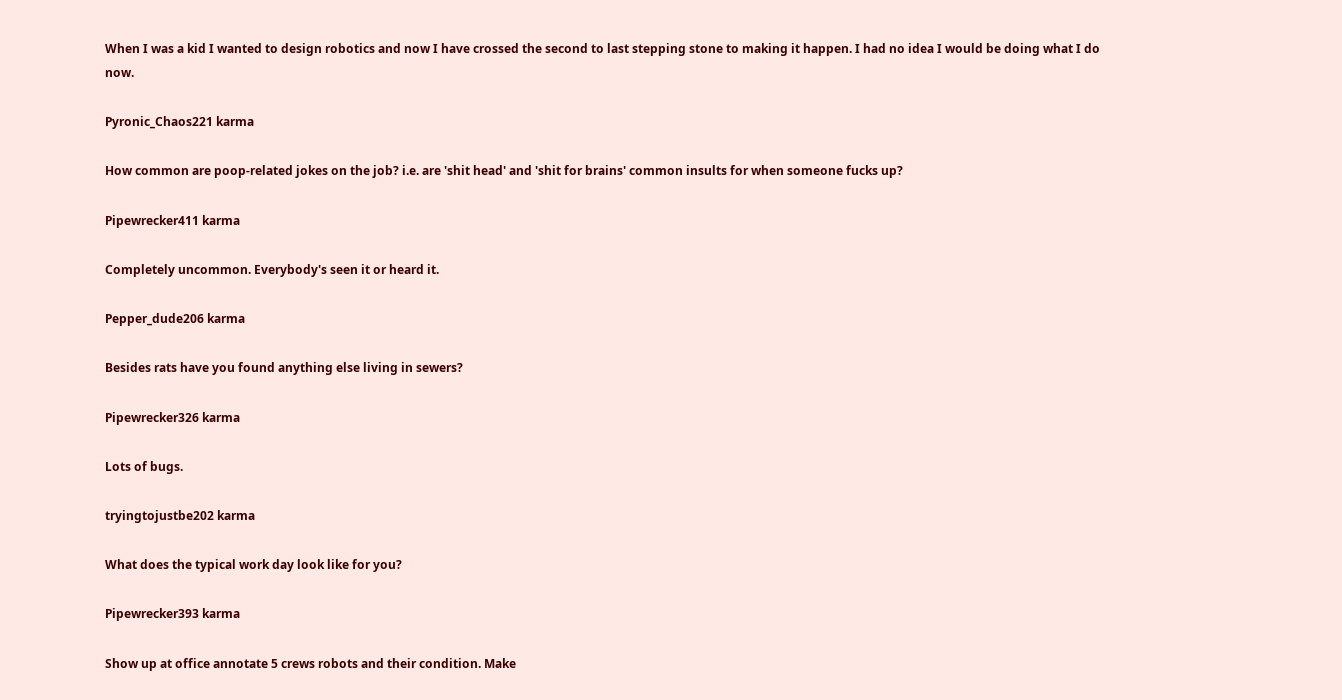When I was a kid I wanted to design robotics and now I have crossed the second to last stepping stone to making it happen. I had no idea I would be doing what I do now.

Pyronic_Chaos221 karma

How common are poop-related jokes on the job? i.e. are 'shit head' and 'shit for brains' common insults for when someone fucks up?

Pipewrecker411 karma

Completely uncommon. Everybody's seen it or heard it.

Pepper_dude206 karma

Besides rats have you found anything else living in sewers?

Pipewrecker326 karma

Lots of bugs.

tryingtojustbe202 karma

What does the typical work day look like for you?

Pipewrecker393 karma

Show up at office annotate 5 crews robots and their condition. Make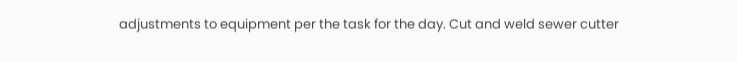adjustments to equipment per the task for the day. Cut and weld sewer cutter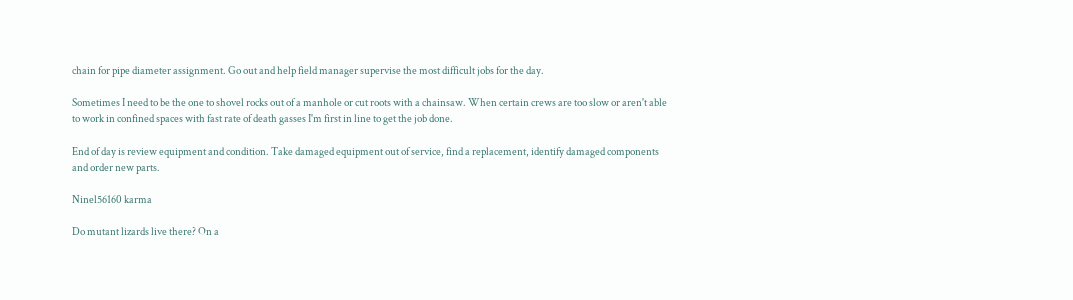chain for pipe diameter assignment. Go out and help field manager supervise the most difficult jobs for the day.

Sometimes I need to be the one to shovel rocks out of a manhole or cut roots with a chainsaw. When certain crews are too slow or aren't able to work in confined spaces with fast rate of death gasses I'm first in line to get the job done.

End of day is review equipment and condition. Take damaged equipment out of service, find a replacement, identify damaged components and order new parts.

Ninel56160 karma

Do mutant lizards live there? On a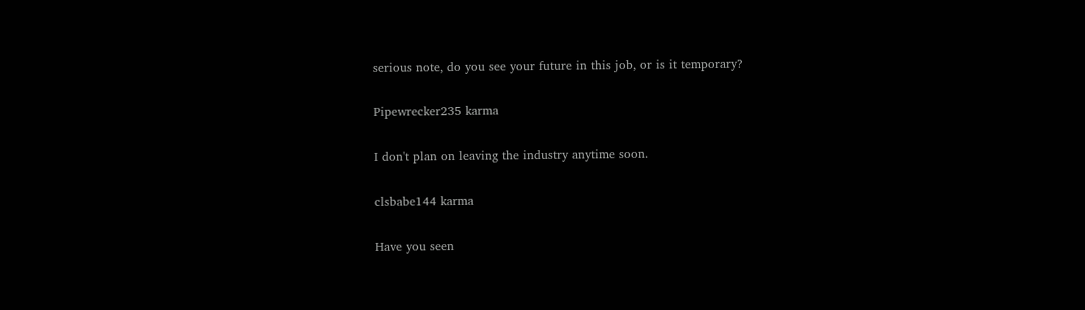serious note, do you see your future in this job, or is it temporary?

Pipewrecker235 karma

I don't plan on leaving the industry anytime soon.

clsbabe144 karma

Have you seen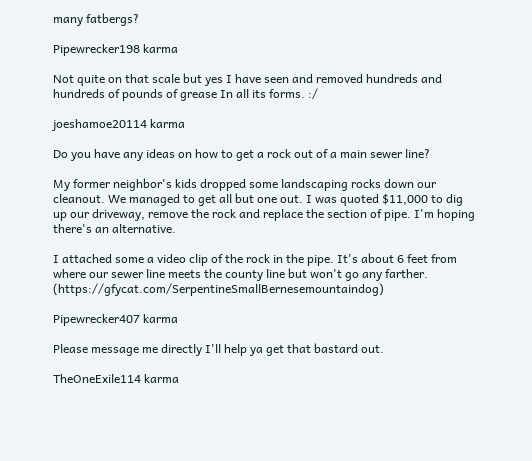many fatbergs?

Pipewrecker198 karma

Not quite on that scale but yes I have seen and removed hundreds and hundreds of pounds of grease In all its forms. :/

joeshamoe20114 karma

Do you have any ideas on how to get a rock out of a main sewer line?

My former neighbor's kids dropped some landscaping rocks down our cleanout. We managed to get all but one out. I was quoted $11,000 to dig up our driveway, remove the rock and replace the section of pipe. I'm hoping there's an alternative.

I attached some a video clip of the rock in the pipe. It's about 6 feet from where our sewer line meets the county line but won't go any farther. (https://gfycat.com/SerpentineSmallBernesemountaindog)

Pipewrecker407 karma

Please message me directly I'll help ya get that bastard out.

TheOneExile114 karma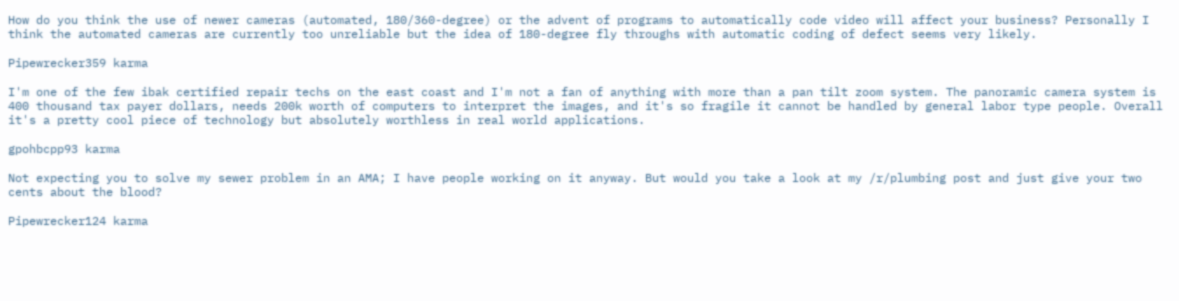How do you think the use of newer cameras (automated, 180/360-degree) or the advent of programs to automatically code video will affect your business? Personally I think the automated cameras are currently too unreliable but the idea of 180-degree fly throughs with automatic coding of defect seems very likely.

Pipewrecker359 karma

I'm one of the few ibak certified repair techs on the east coast and I'm not a fan of anything with more than a pan tilt zoom system. The panoramic camera system is 400 thousand tax payer dollars, needs 200k worth of computers to interpret the images, and it's so fragile it cannot be handled by general labor type people. Overall it's a pretty cool piece of technology but absolutely worthless in real world applications.

gpohbcpp93 karma

Not expecting you to solve my sewer problem in an AMA; I have people working on it anyway. But would you take a look at my /r/plumbing post and just give your two cents about the blood?

Pipewrecker124 karma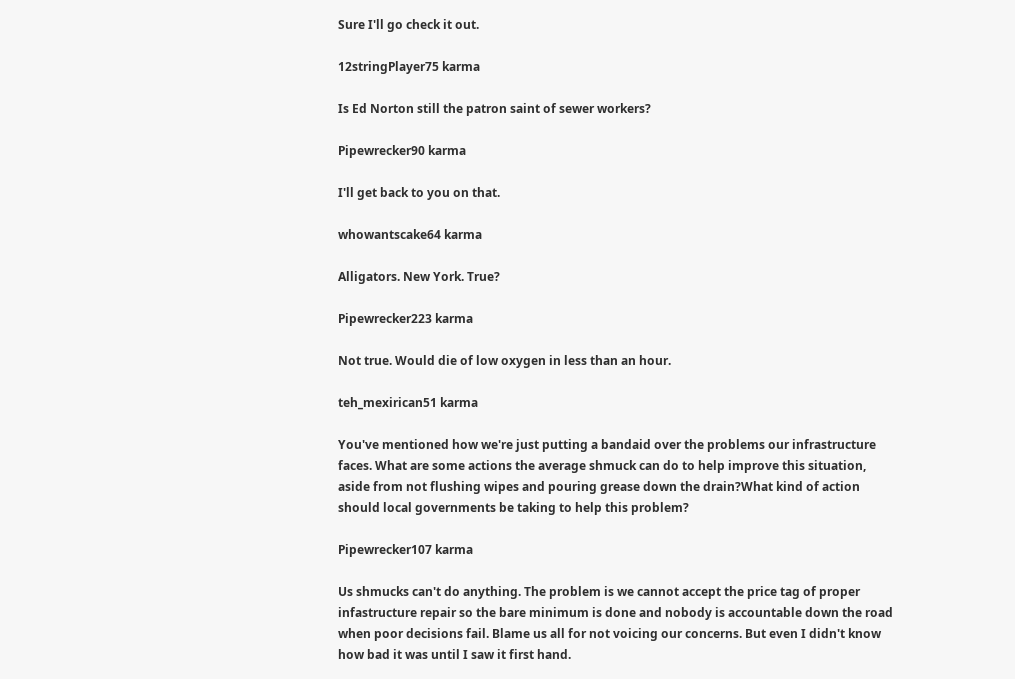Sure I'll go check it out.

12stringPlayer75 karma

Is Ed Norton still the patron saint of sewer workers?

Pipewrecker90 karma

I'll get back to you on that.

whowantscake64 karma

Alligators. New York. True?

Pipewrecker223 karma

Not true. Would die of low oxygen in less than an hour.

teh_mexirican51 karma

You've mentioned how we're just putting a bandaid over the problems our infrastructure faces. What are some actions the average shmuck can do to help improve this situation, aside from not flushing wipes and pouring grease down the drain?What kind of action should local governments be taking to help this problem?

Pipewrecker107 karma

Us shmucks can't do anything. The problem is we cannot accept the price tag of proper infastructure repair so the bare minimum is done and nobody is accountable down the road when poor decisions fail. Blame us all for not voicing our concerns. But even I didn't know how bad it was until I saw it first hand.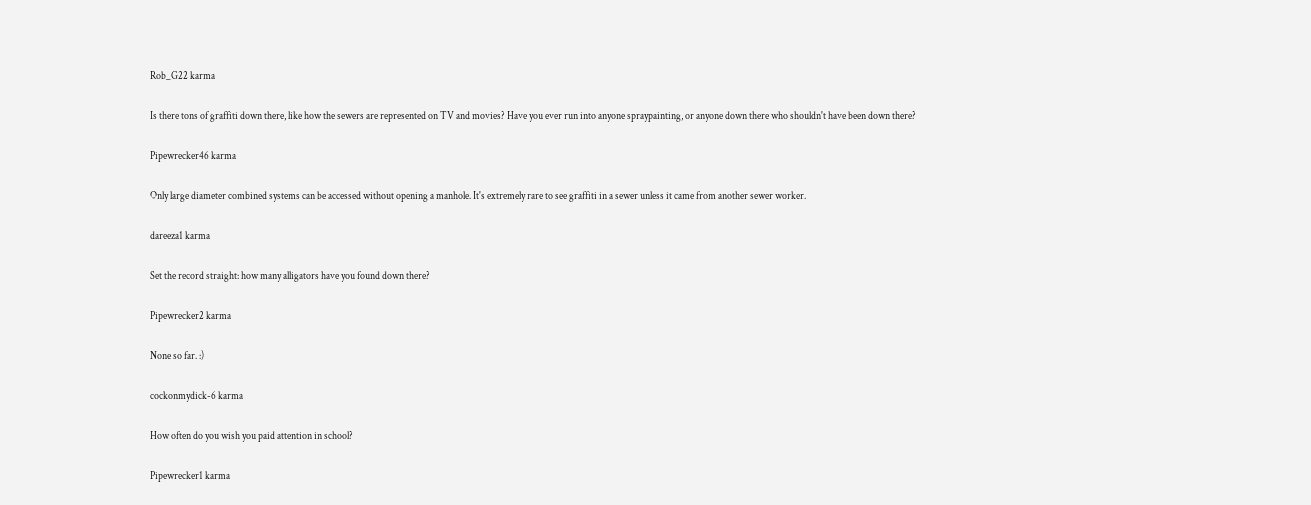Rob_G22 karma

Is there tons of graffiti down there, like how the sewers are represented on TV and movies? Have you ever run into anyone spraypainting, or anyone down there who shouldn't have been down there?

Pipewrecker46 karma

Only large diameter combined systems can be accessed without opening a manhole. It's extremely rare to see graffiti in a sewer unless it came from another sewer worker.

dareeza1 karma

Set the record straight: how many alligators have you found down there?

Pipewrecker2 karma

None so far. :)

cockonmydick-6 karma

How often do you wish you paid attention in school?

Pipewrecker1 karma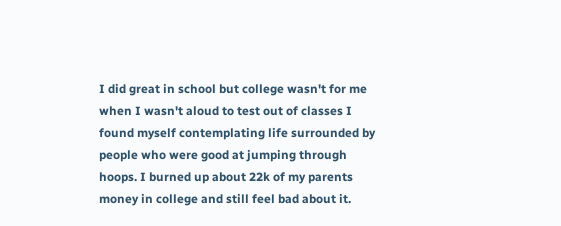I did great in school but college wasn't for me when I wasn't aloud to test out of classes I found myself contemplating life surrounded by people who were good at jumping through hoops. I burned up about 22k of my parents money in college and still feel bad about it.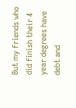But my friends who did finish their 4 year degrees have debt and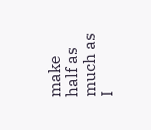make half as much as I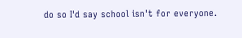do so I'd say school isn't for everyone.